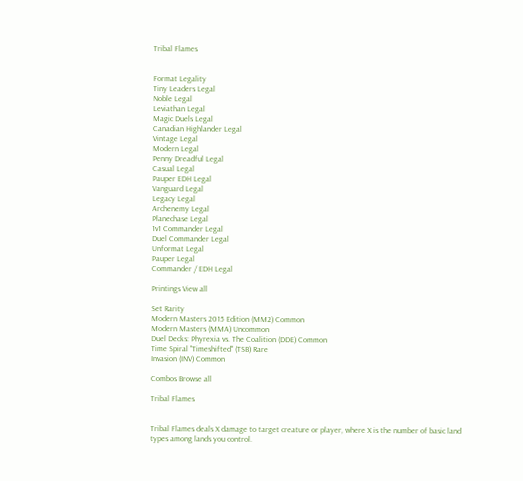Tribal Flames


Format Legality
Tiny Leaders Legal
Noble Legal
Leviathan Legal
Magic Duels Legal
Canadian Highlander Legal
Vintage Legal
Modern Legal
Penny Dreadful Legal
Casual Legal
Pauper EDH Legal
Vanguard Legal
Legacy Legal
Archenemy Legal
Planechase Legal
1v1 Commander Legal
Duel Commander Legal
Unformat Legal
Pauper Legal
Commander / EDH Legal

Printings View all

Set Rarity
Modern Masters 2015 Edition (MM2) Common
Modern Masters (MMA) Uncommon
Duel Decks: Phyrexia vs. The Coalition (DDE) Common
Time Spiral "Timeshifted" (TSB) Rare
Invasion (INV) Common

Combos Browse all

Tribal Flames


Tribal Flames deals X damage to target creature or player, where X is the number of basic land types among lands you control.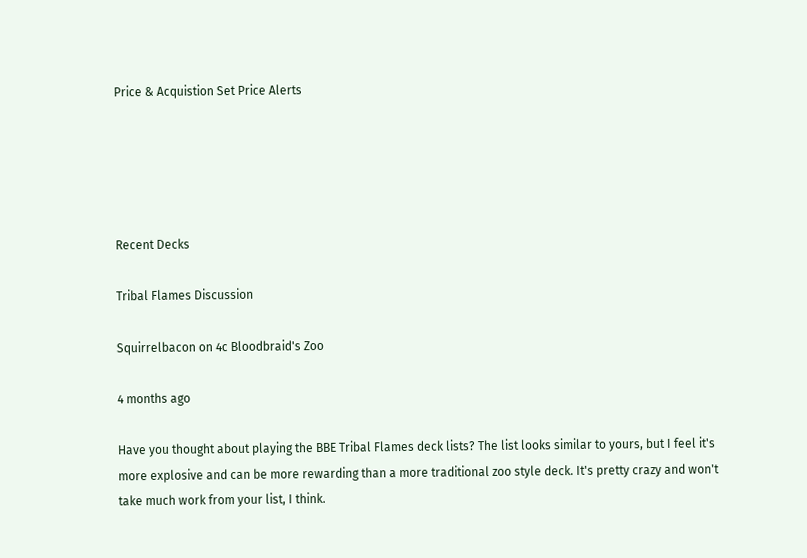Price & Acquistion Set Price Alerts





Recent Decks

Tribal Flames Discussion

Squirrelbacon on 4c Bloodbraid's Zoo

4 months ago

Have you thought about playing the BBE Tribal Flames deck lists? The list looks similar to yours, but I feel it's more explosive and can be more rewarding than a more traditional zoo style deck. It's pretty crazy and won't take much work from your list, I think.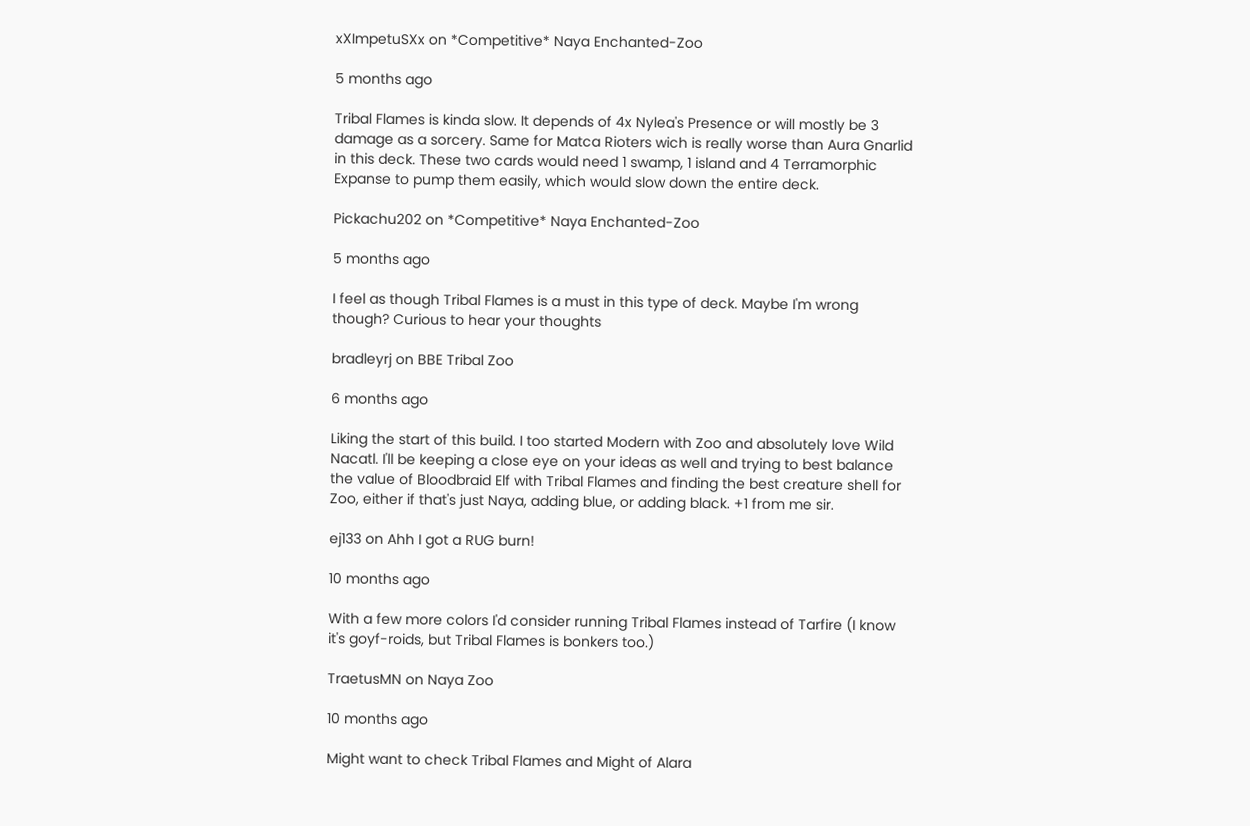xXImpetuSXx on *Competitive* Naya Enchanted-Zoo

5 months ago

Tribal Flames is kinda slow. It depends of 4x Nylea's Presence or will mostly be 3 damage as a sorcery. Same for Matca Rioters wich is really worse than Aura Gnarlid in this deck. These two cards would need 1 swamp, 1 island and 4 Terramorphic Expanse to pump them easily, which would slow down the entire deck.

Pickachu202 on *Competitive* Naya Enchanted-Zoo

5 months ago

I feel as though Tribal Flames is a must in this type of deck. Maybe I'm wrong though? Curious to hear your thoughts

bradleyrj on BBE Tribal Zoo

6 months ago

Liking the start of this build. I too started Modern with Zoo and absolutely love Wild Nacatl. I'll be keeping a close eye on your ideas as well and trying to best balance the value of Bloodbraid Elf with Tribal Flames and finding the best creature shell for Zoo, either if that's just Naya, adding blue, or adding black. +1 from me sir.

ej133 on Ahh I got a RUG burn!

10 months ago

With a few more colors I'd consider running Tribal Flames instead of Tarfire (I know it's goyf-roids, but Tribal Flames is bonkers too.)

TraetusMN on Naya Zoo

10 months ago

Might want to check Tribal Flames and Might of Alara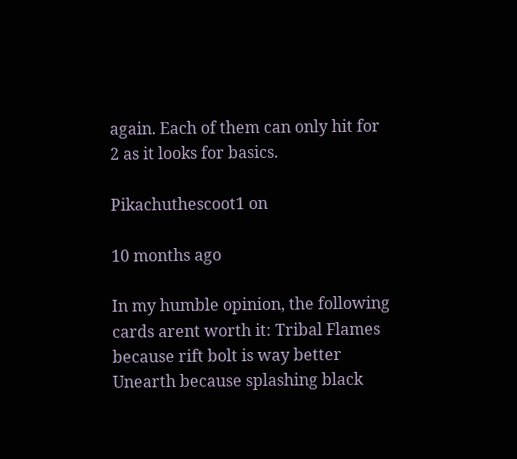again. Each of them can only hit for 2 as it looks for basics.

Pikachuthescoot1 on

10 months ago

In my humble opinion, the following cards arent worth it: Tribal Flames because rift bolt is way better Unearth because splashing black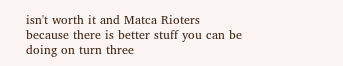isn't worth it and Matca Rioters because there is better stuff you can be doing on turn three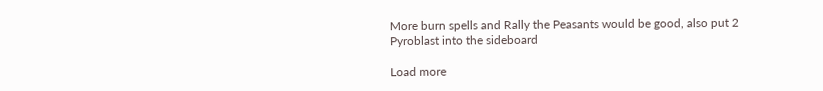More burn spells and Rally the Peasants would be good, also put 2 Pyroblast into the sideboard

Load more